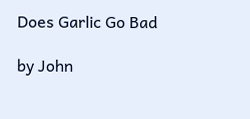Does Garlic Go Bad

by John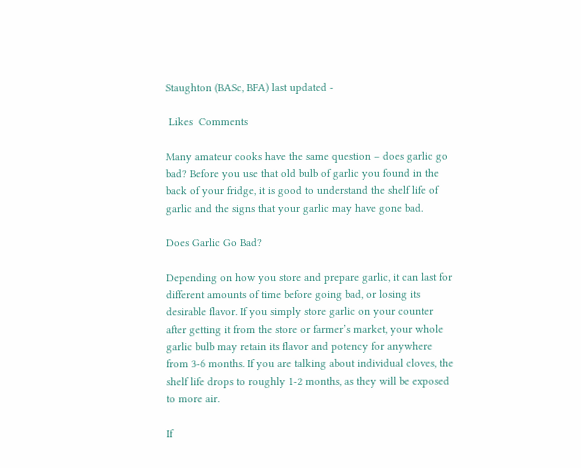Staughton (BASc, BFA) last updated -

 Likes  Comments

Many amateur cooks have the same question – does garlic go bad? Before you use that old bulb of garlic you found in the back of your fridge, it is good to understand the shelf life of garlic and the signs that your garlic may have gone bad.

Does Garlic Go Bad?

Depending on how you store and prepare garlic, it can last for different amounts of time before going bad, or losing its desirable flavor. If you simply store garlic on your counter after getting it from the store or farmer’s market, your whole garlic bulb may retain its flavor and potency for anywhere from 3-6 months. If you are talking about individual cloves, the shelf life drops to roughly 1-2 months, as they will be exposed to more air.

If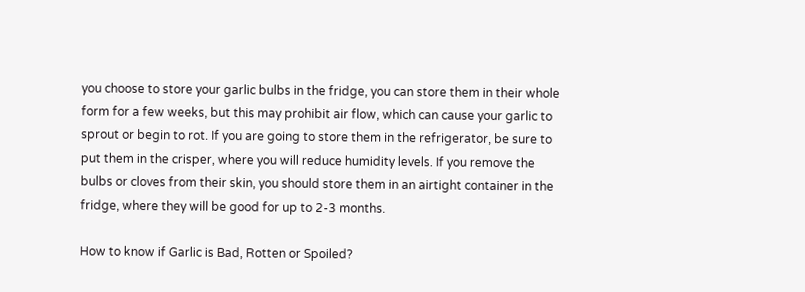you choose to store your garlic bulbs in the fridge, you can store them in their whole form for a few weeks, but this may prohibit air flow, which can cause your garlic to sprout or begin to rot. If you are going to store them in the refrigerator, be sure to put them in the crisper, where you will reduce humidity levels. If you remove the bulbs or cloves from their skin, you should store them in an airtight container in the fridge, where they will be good for up to 2-3 months.

How to know if Garlic is Bad, Rotten or Spoiled?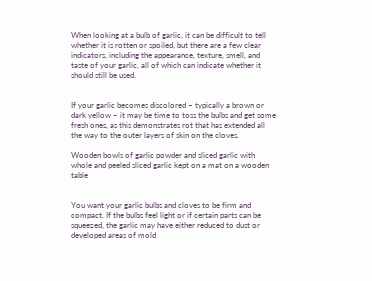When looking at a bulb of garlic, it can be difficult to tell whether it is rotten or spoiled, but there are a few clear indicators, including the appearance, texture, smell, and taste of your garlic, all of which can indicate whether it should still be used.


If your garlic becomes discolored – typically a brown or dark yellow – it may be time to toss the bulbs and get some fresh ones, as this demonstrates rot that has extended all the way to the outer layers of skin on the cloves.

Wooden bowls of garlic powder and sliced garlic with whole and peeled sliced garlic kept on a mat on a wooden table


You want your garlic bulbs and cloves to be firm and compact. If the bulbs feel light or if certain parts can be squeezed, the garlic may have either reduced to dust or developed areas of mold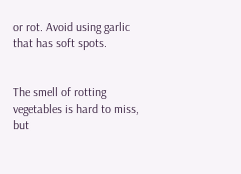or rot. Avoid using garlic that has soft spots.


The smell of rotting vegetables is hard to miss, but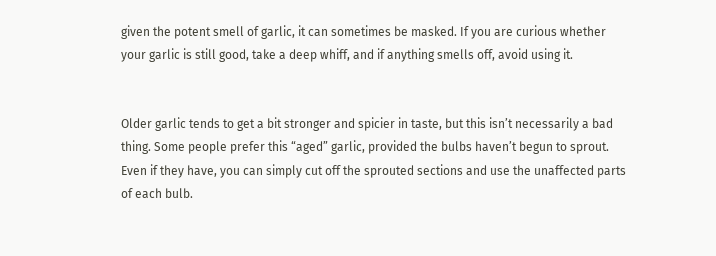given the potent smell of garlic, it can sometimes be masked. If you are curious whether your garlic is still good, take a deep whiff, and if anything smells off, avoid using it.


Older garlic tends to get a bit stronger and spicier in taste, but this isn’t necessarily a bad thing. Some people prefer this “aged” garlic, provided the bulbs haven’t begun to sprout. Even if they have, you can simply cut off the sprouted sections and use the unaffected parts of each bulb.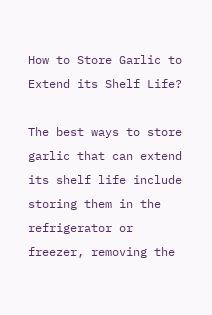How to Store Garlic to Extend its Shelf Life?

The best ways to store garlic that can extend its shelf life include storing them in the refrigerator or freezer, removing the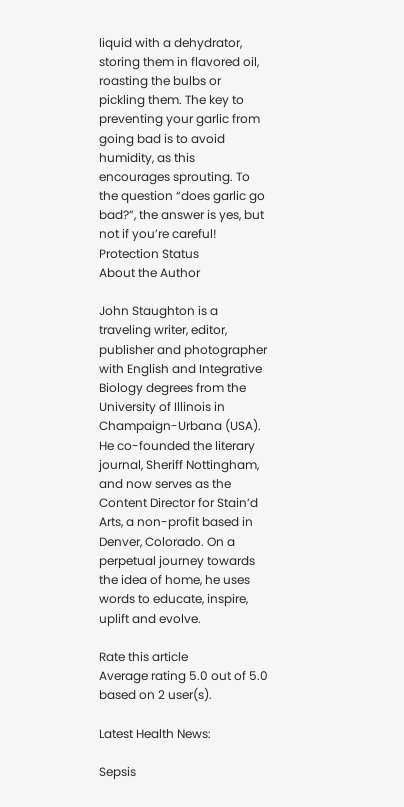liquid with a dehydrator, storing them in flavored oil, roasting the bulbs or pickling them. The key to preventing your garlic from going bad is to avoid humidity, as this encourages sprouting. To the question “does garlic go bad?”, the answer is yes, but not if you’re careful! Protection Status
About the Author

John Staughton is a traveling writer, editor, publisher and photographer with English and Integrative Biology degrees from the University of Illinois in Champaign-Urbana (USA). He co-founded the literary journal, Sheriff Nottingham, and now serves as the Content Director for Stain’d Arts, a non-profit based in Denver, Colorado. On a perpetual journey towards the idea of home, he uses words to educate, inspire, uplift and evolve.

Rate this article
Average rating 5.0 out of 5.0 based on 2 user(s).

Latest Health News:

Sepsis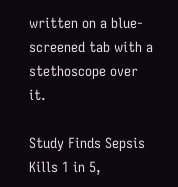written on a blue-screened tab with a stethoscope over it.

Study Finds Sepsis Kills 1 in 5,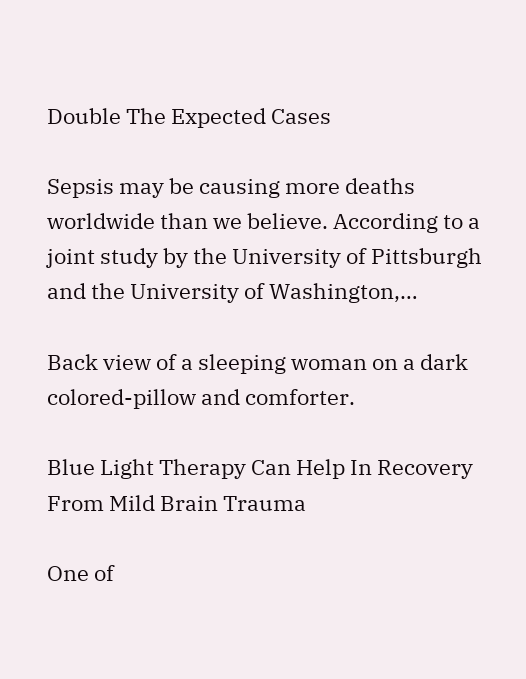Double The Expected Cases

Sepsis may be causing more deaths worldwide than we believe. According to a joint study by the University of Pittsburgh and the University of Washington,…

Back view of a sleeping woman on a dark colored-pillow and comforter.

Blue Light Therapy Can Help In Recovery From Mild Brain Trauma

One of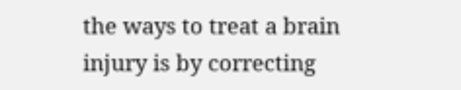the ways to treat a brain injury is by correcting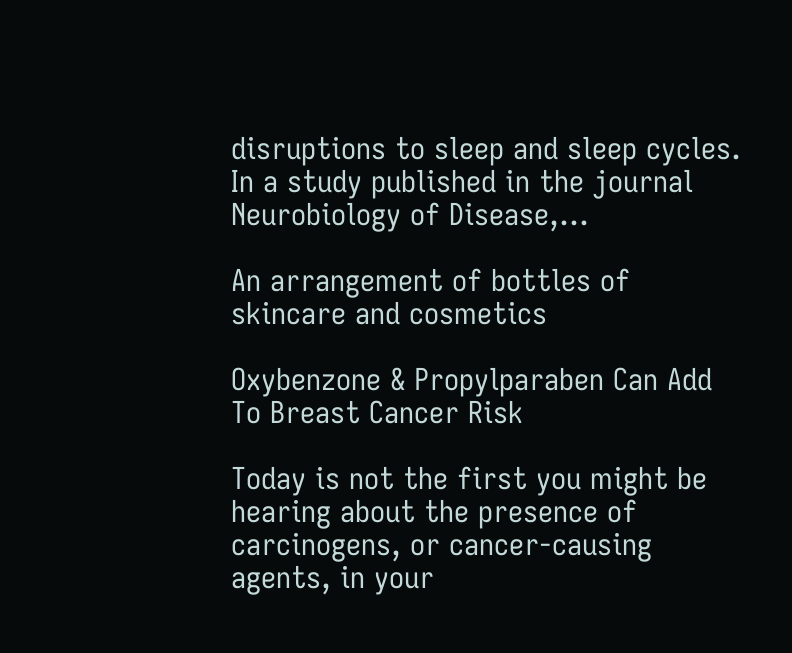disruptions to sleep and sleep cycles. In a study published in the journal Neurobiology of Disease,…

An arrangement of bottles of skincare and cosmetics

Oxybenzone & Propylparaben Can Add To Breast Cancer Risk

Today is not the first you might be hearing about the presence of carcinogens, or cancer-causing agents, in your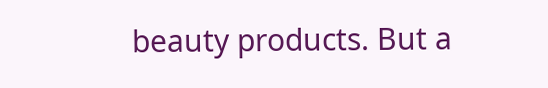beauty products. But a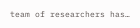team of researchers has…